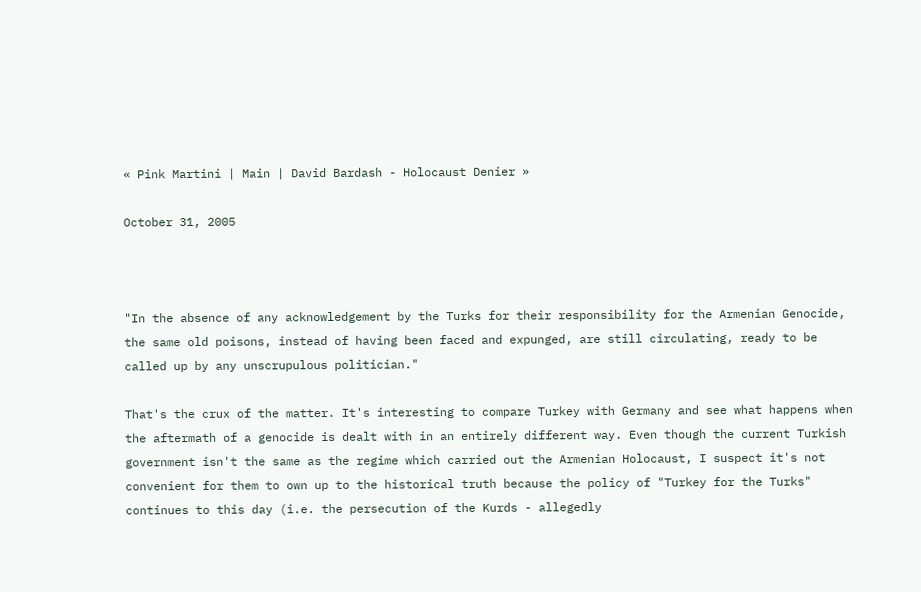« Pink Martini | Main | David Bardash - Holocaust Denier »

October 31, 2005



"In the absence of any acknowledgement by the Turks for their responsibility for the Armenian Genocide, the same old poisons, instead of having been faced and expunged, are still circulating, ready to be called up by any unscrupulous politician."

That's the crux of the matter. It's interesting to compare Turkey with Germany and see what happens when the aftermath of a genocide is dealt with in an entirely different way. Even though the current Turkish government isn't the same as the regime which carried out the Armenian Holocaust, I suspect it's not convenient for them to own up to the historical truth because the policy of "Turkey for the Turks" continues to this day (i.e. the persecution of the Kurds - allegedly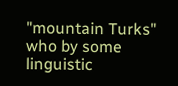"mountain Turks" who by some linguistic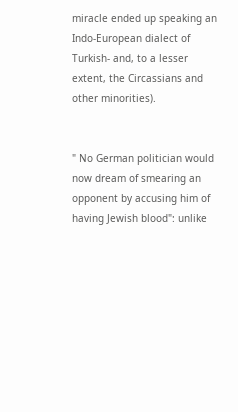miracle ended up speaking an Indo-European dialect of Turkish- and, to a lesser extent, the Circassians and other minorities).


" No German politician would now dream of smearing an opponent by accusing him of having Jewish blood": unlike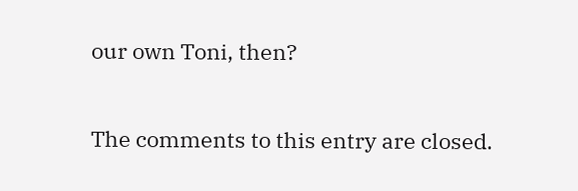our own Toni, then?

The comments to this entry are closed.